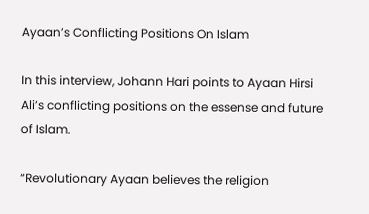Ayaan’s Conflicting Positions On Islam

In this interview, Johann Hari points to Ayaan Hirsi Ali’s conflicting positions on the essense and future of Islam.

“Revolutionary Ayaan believes the religion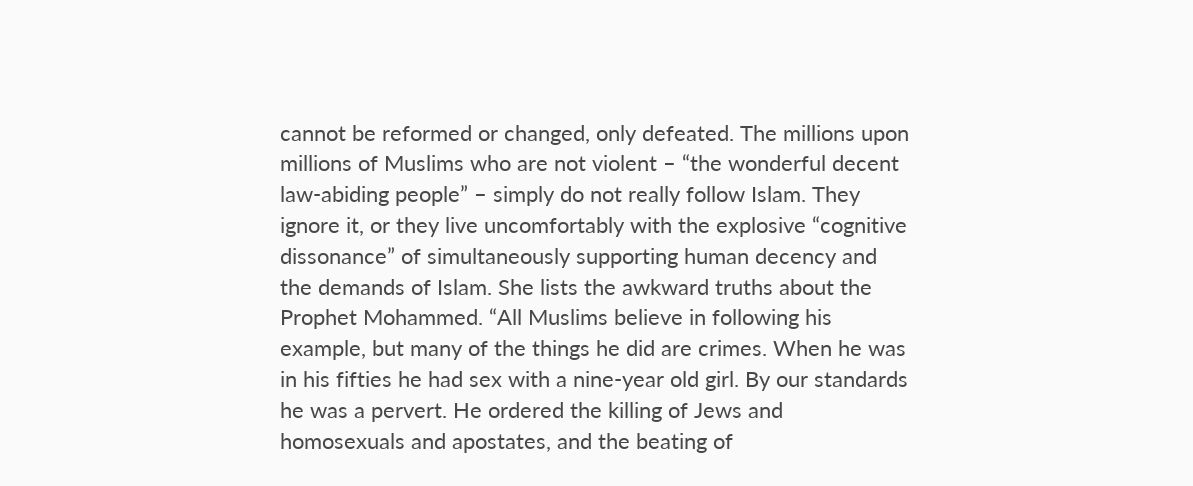cannot be reformed or changed, only defeated. The millions upon millions of Muslims who are not violent – “the wonderful decent law-abiding people” – simply do not really follow Islam. They ignore it, or they live uncomfortably with the explosive “cognitive dissonance” of simultaneously supporting human decency and the demands of Islam. She lists the awkward truths about the Prophet Mohammed. “All Muslims believe in following his example, but many of the things he did are crimes. When he was in his fifties he had sex with a nine-year old girl. By our standards he was a pervert. He ordered the killing of Jews and homosexuals and apostates, and the beating of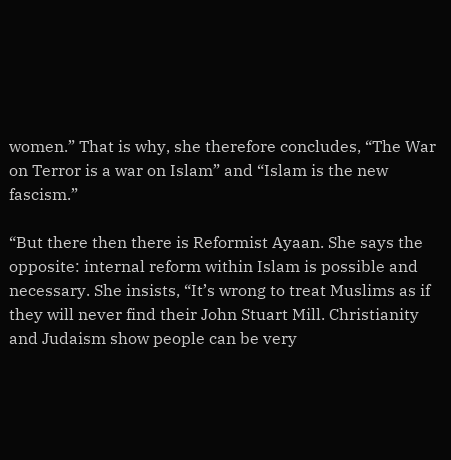women.” That is why, she therefore concludes, “The War on Terror is a war on Islam” and “Islam is the new fascism.”

“But there then there is Reformist Ayaan. She says the opposite: internal reform within Islam is possible and necessary. She insists, “It’s wrong to treat Muslims as if they will never find their John Stuart Mill. Christianity and Judaism show people can be very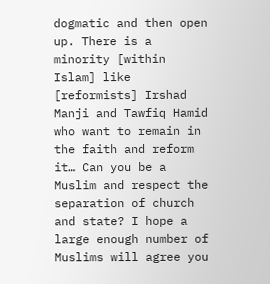dogmatic and then open up. There is a minority [within Islam] like [reformists] Irshad Manji and Tawfiq Hamid who want to remain in the faith and reform it… Can you be a Muslim and respect the separation of church and state? I hope a large enough number of Muslims will agree you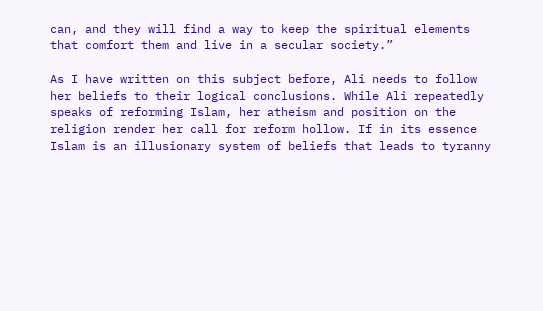can, and they will find a way to keep the spiritual elements that comfort them and live in a secular society.”

As I have written on this subject before, Ali needs to follow her beliefs to their logical conclusions. While Ali repeatedly speaks of reforming Islam, her atheism and position on the religion render her call for reform hollow. If in its essence Islam is an illusionary system of beliefs that leads to tyranny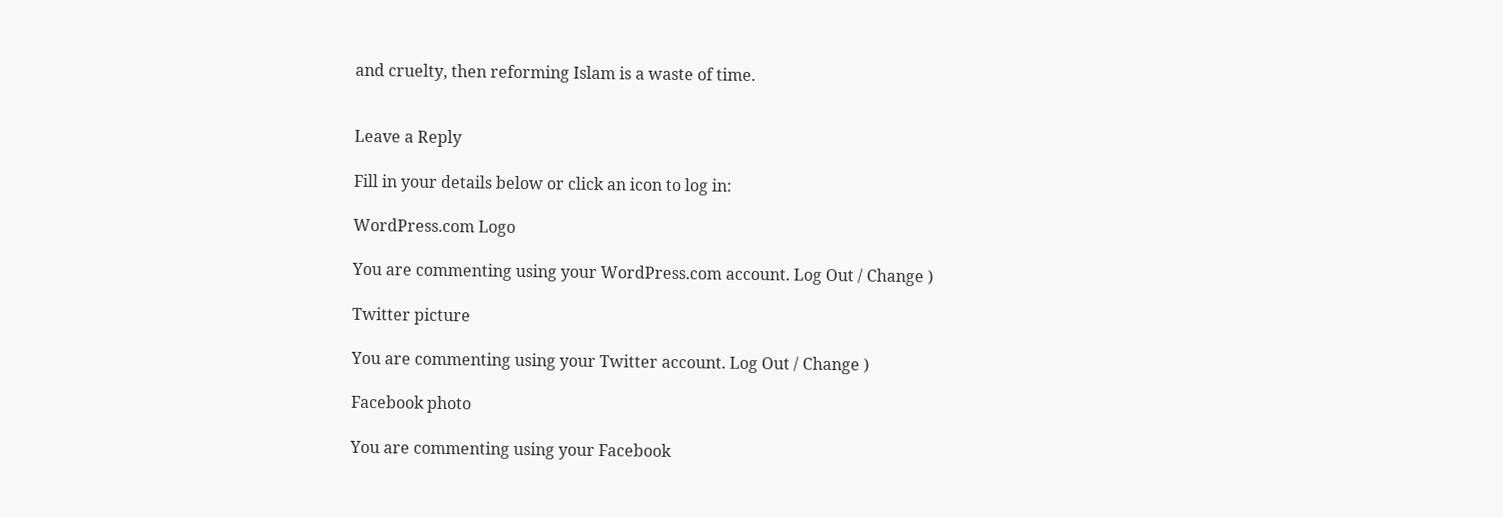and cruelty, then reforming Islam is a waste of time.


Leave a Reply

Fill in your details below or click an icon to log in:

WordPress.com Logo

You are commenting using your WordPress.com account. Log Out / Change )

Twitter picture

You are commenting using your Twitter account. Log Out / Change )

Facebook photo

You are commenting using your Facebook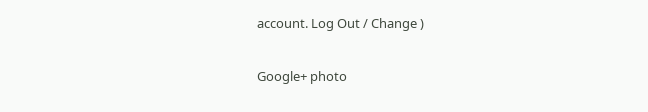account. Log Out / Change )

Google+ photo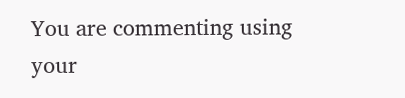You are commenting using your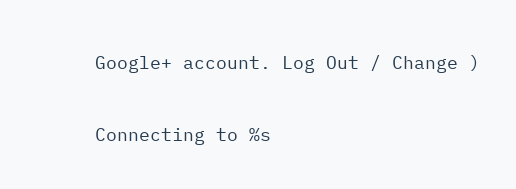Google+ account. Log Out / Change )

Connecting to %s